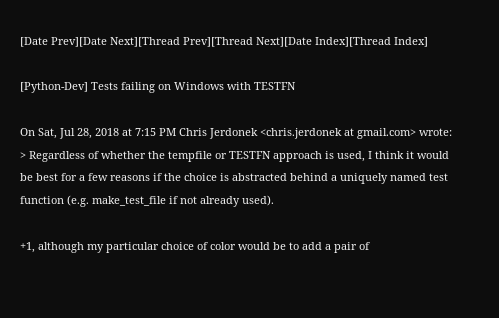[Date Prev][Date Next][Thread Prev][Thread Next][Date Index][Thread Index]

[Python-Dev] Tests failing on Windows with TESTFN

On Sat, Jul 28, 2018 at 7:15 PM Chris Jerdonek <chris.jerdonek at gmail.com> wrote:
> Regardless of whether the tempfile or TESTFN approach is used, I think it would be best for a few reasons if the choice is abstracted behind a uniquely named test function (e.g. make_test_file if not already used).

+1, although my particular choice of color would be to add a pair of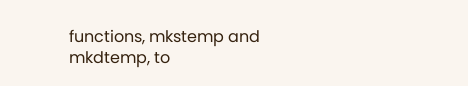functions, mkstemp and mkdtemp, to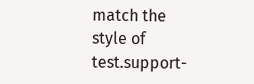match the style of
test.support-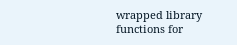wrapped library functions for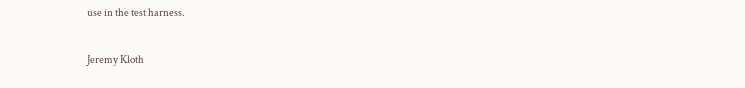use in the test harness.

Jeremy Kloth